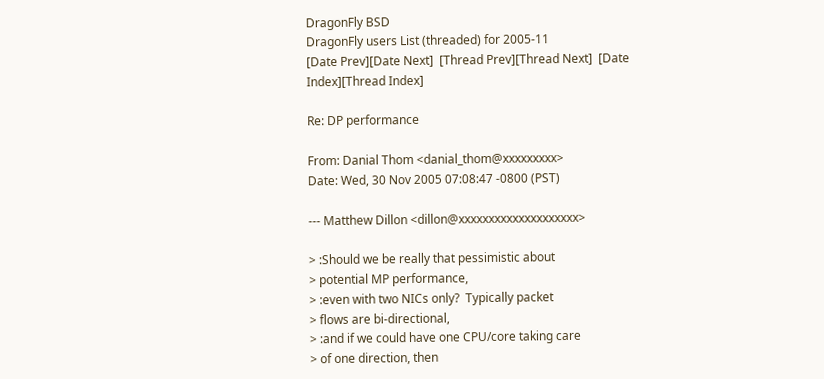DragonFly BSD
DragonFly users List (threaded) for 2005-11
[Date Prev][Date Next]  [Thread Prev][Thread Next]  [Date Index][Thread Index]

Re: DP performance

From: Danial Thom <danial_thom@xxxxxxxxx>
Date: Wed, 30 Nov 2005 07:08:47 -0800 (PST)

--- Matthew Dillon <dillon@xxxxxxxxxxxxxxxxxxxx>

> :Should we be really that pessimistic about
> potential MP performance,
> :even with two NICs only?  Typically packet
> flows are bi-directional,
> :and if we could have one CPU/core taking care
> of one direction, then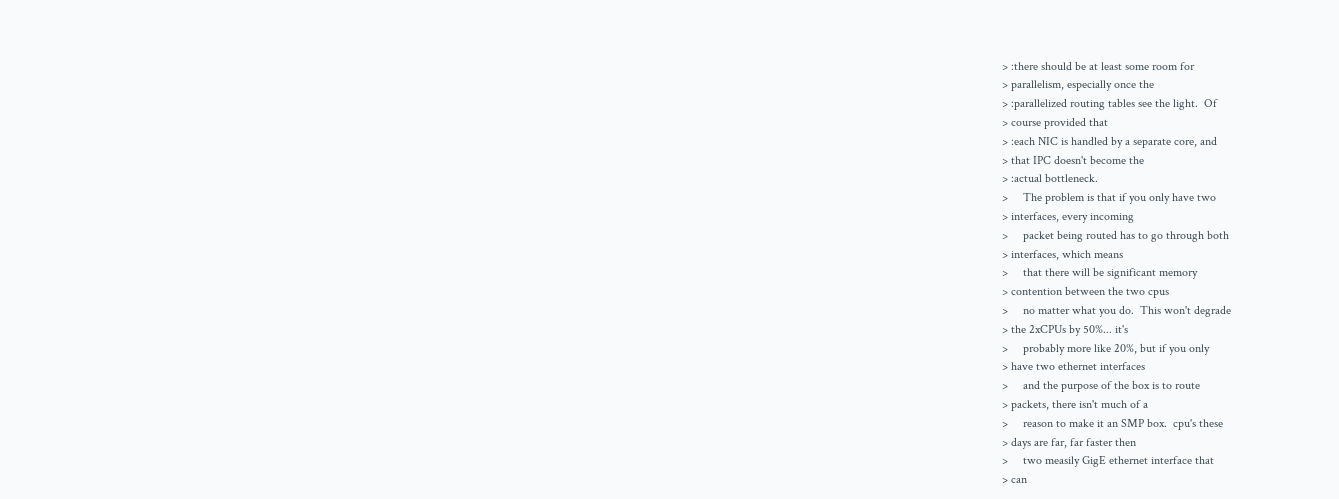> :there should be at least some room for
> parallelism, especially once the
> :parallelized routing tables see the light.  Of
> course provided that
> :each NIC is handled by a separate core, and
> that IPC doesn't become the
> :actual bottleneck.
>     The problem is that if you only have two
> interfaces, every incoming
>     packet being routed has to go through both
> interfaces, which means
>     that there will be significant memory
> contention between the two cpus
>     no matter what you do.  This won't degrade
> the 2xCPUs by 50%... it's
>     probably more like 20%, but if you only
> have two ethernet interfaces
>     and the purpose of the box is to route
> packets, there isn't much of a
>     reason to make it an SMP box.  cpu's these
> days are far, far faster then
>     two measily GigE ethernet interface that
> can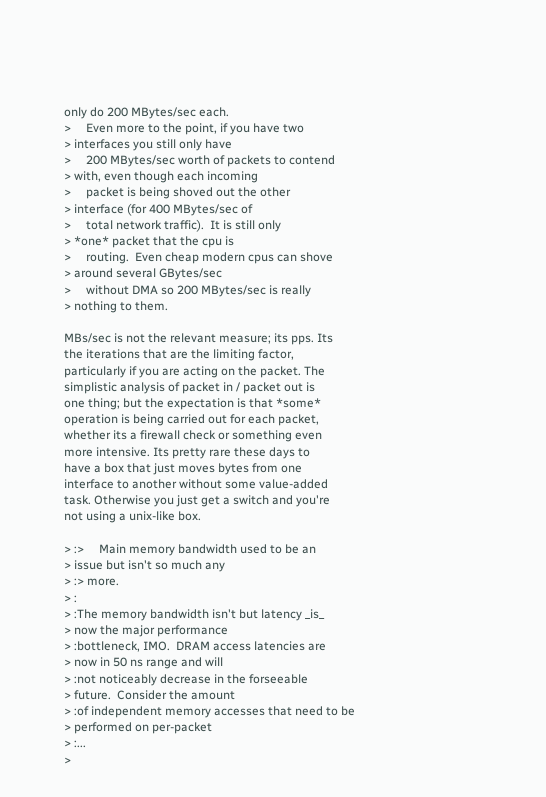only do 200 MBytes/sec each.
>     Even more to the point, if you have two
> interfaces you still only have
>     200 MBytes/sec worth of packets to contend
> with, even though each incoming
>     packet is being shoved out the other
> interface (for 400 MBytes/sec of
>     total network traffic).  It is still only
> *one* packet that the cpu is
>     routing.  Even cheap modern cpus can shove
> around several GBytes/sec
>     without DMA so 200 MBytes/sec is really
> nothing to them.

MBs/sec is not the relevant measure; its pps. Its
the iterations that are the limiting factor,
particularly if you are acting on the packet. The
simplistic analysis of packet in / packet out is
one thing; but the expectation is that *some*
operation is being carried out for each packet,
whether its a firewall check or something even
more intensive. Its pretty rare these days to
have a box that just moves bytes from one
interface to another without some value-added
task. Otherwise you just get a switch and you're
not using a unix-like box.

> :>     Main memory bandwidth used to be an
> issue but isn't so much any
> :> more.
> :
> :The memory bandwidth isn't but latency _is_
> now the major performance
> :bottleneck, IMO.  DRAM access latencies are
> now in 50 ns range and will
> :not noticeably decrease in the forseeable
> future.  Consider the amount
> :of independent memory accesses that need to be
> performed on per-packet
> :...
>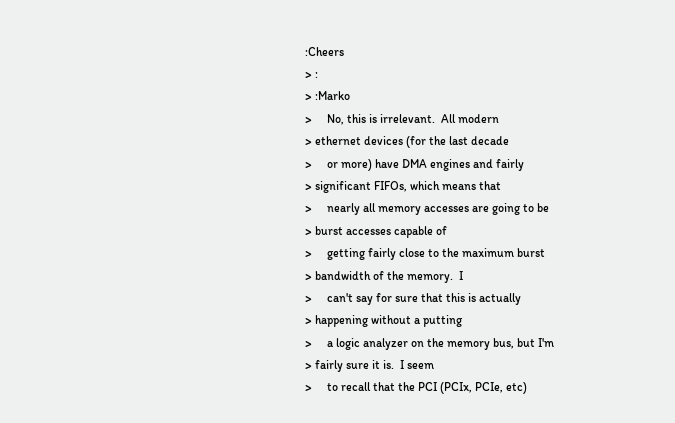:Cheers
> :
> :Marko
>     No, this is irrelevant.  All modern
> ethernet devices (for the last decade
>     or more) have DMA engines and fairly
> significant FIFOs, which means that
>     nearly all memory accesses are going to be
> burst accesses capable of
>     getting fairly close to the maximum burst
> bandwidth of the memory.  I
>     can't say for sure that this is actually
> happening without a putting
>     a logic analyzer on the memory bus, but I'm
> fairly sure it is.  I seem
>     to recall that the PCI (PCIx, PCIe, etc)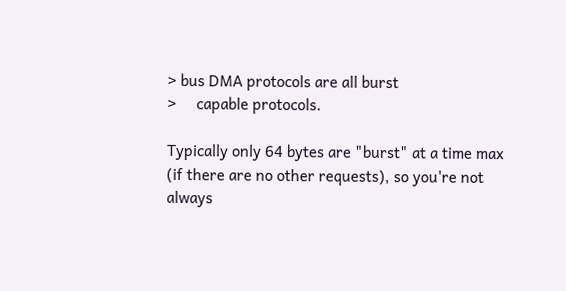> bus DMA protocols are all burst
>     capable protocols.

Typically only 64 bytes are "burst" at a time max
(if there are no other requests), so you're not
always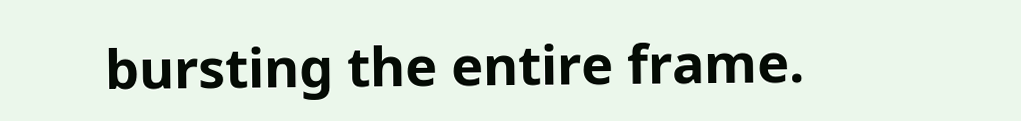bursting the entire frame.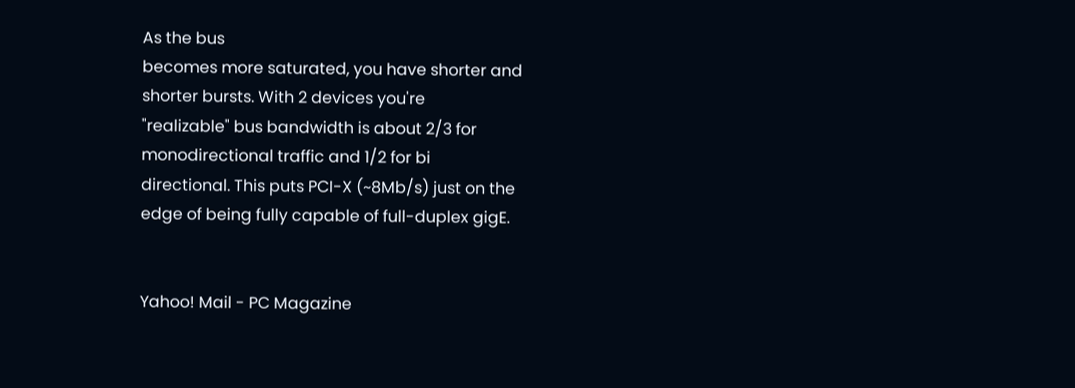As the bus
becomes more saturated, you have shorter and
shorter bursts. With 2 devices you're
"realizable" bus bandwidth is about 2/3 for
monodirectional traffic and 1/2 for bi
directional. This puts PCI-X (~8Mb/s) just on the
edge of being fully capable of full-duplex gigE.


Yahoo! Mail - PC Magazine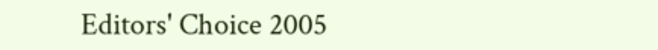Editors' Choice 2005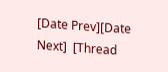[Date Prev][Date Next]  [Thread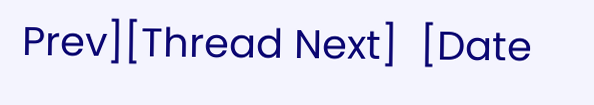Prev][Thread Next]  [Date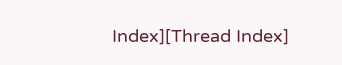Index][Thread Index]